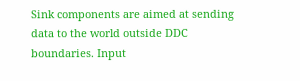Sink components are aimed at sending data to the world outside DDC boundaries. Input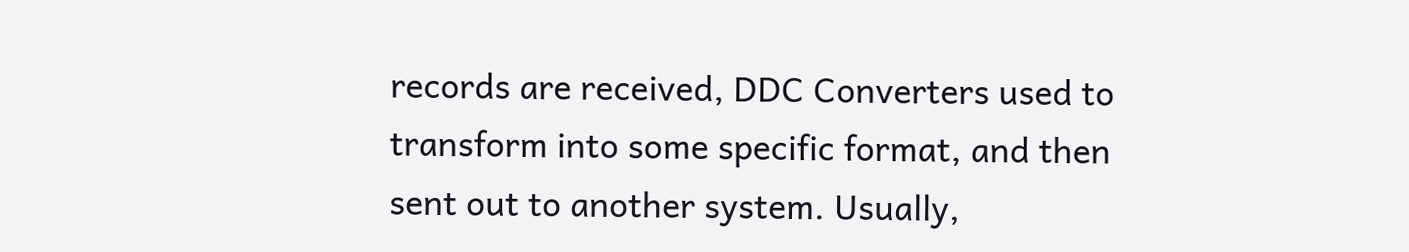records are received, DDC Converters used to transform into some specific format, and then sent out to another system. Usually,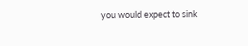you would expect to sink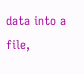data into a file,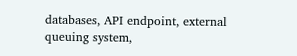databases, API endpoint, external queuing system,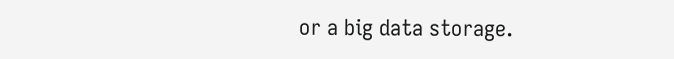or a big data storage.